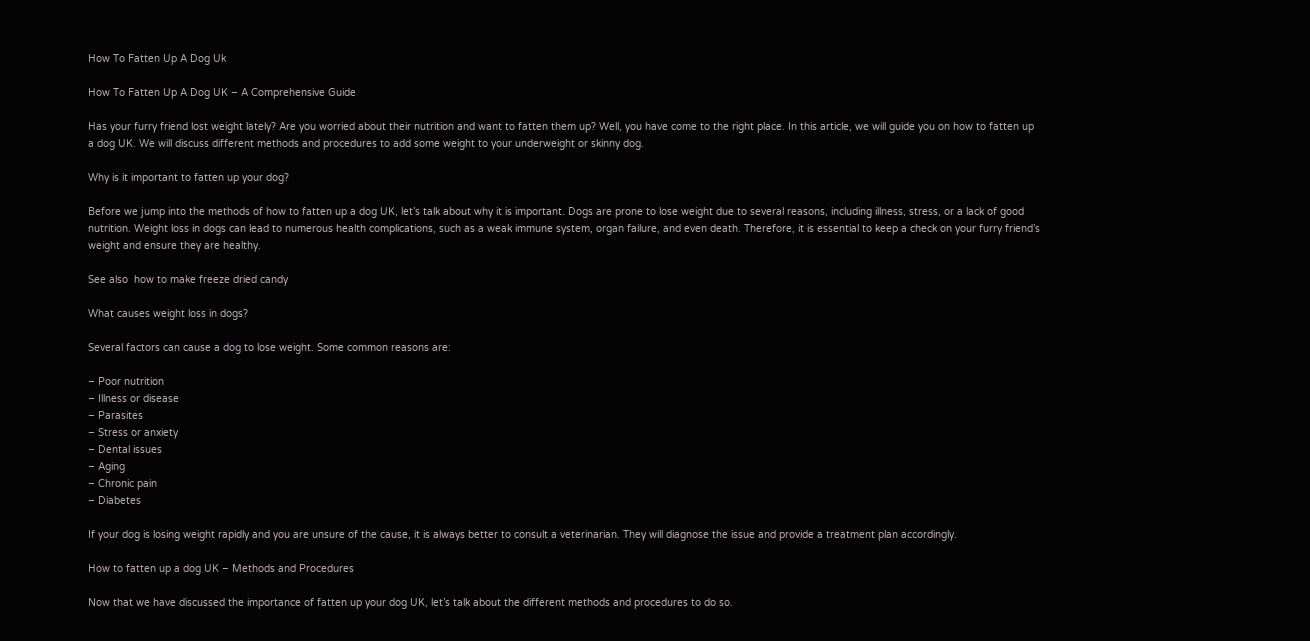How To Fatten Up A Dog Uk

How To Fatten Up A Dog UK – A Comprehensive Guide

Has your furry friend lost weight lately? Are you worried about their nutrition and want to fatten them up? Well, you have come to the right place. In this article, we will guide you on how to fatten up a dog UK. We will discuss different methods and procedures to add some weight to your underweight or skinny dog.

Why is it important to fatten up your dog?

Before we jump into the methods of how to fatten up a dog UK, let’s talk about why it is important. Dogs are prone to lose weight due to several reasons, including illness, stress, or a lack of good nutrition. Weight loss in dogs can lead to numerous health complications, such as a weak immune system, organ failure, and even death. Therefore, it is essential to keep a check on your furry friend’s weight and ensure they are healthy.

See also  how to make freeze dried candy

What causes weight loss in dogs?

Several factors can cause a dog to lose weight. Some common reasons are:

– Poor nutrition
– Illness or disease
– Parasites
– Stress or anxiety
– Dental issues
– Aging
– Chronic pain
– Diabetes

If your dog is losing weight rapidly and you are unsure of the cause, it is always better to consult a veterinarian. They will diagnose the issue and provide a treatment plan accordingly.

How to fatten up a dog UK – Methods and Procedures

Now that we have discussed the importance of fatten up your dog UK, let’s talk about the different methods and procedures to do so.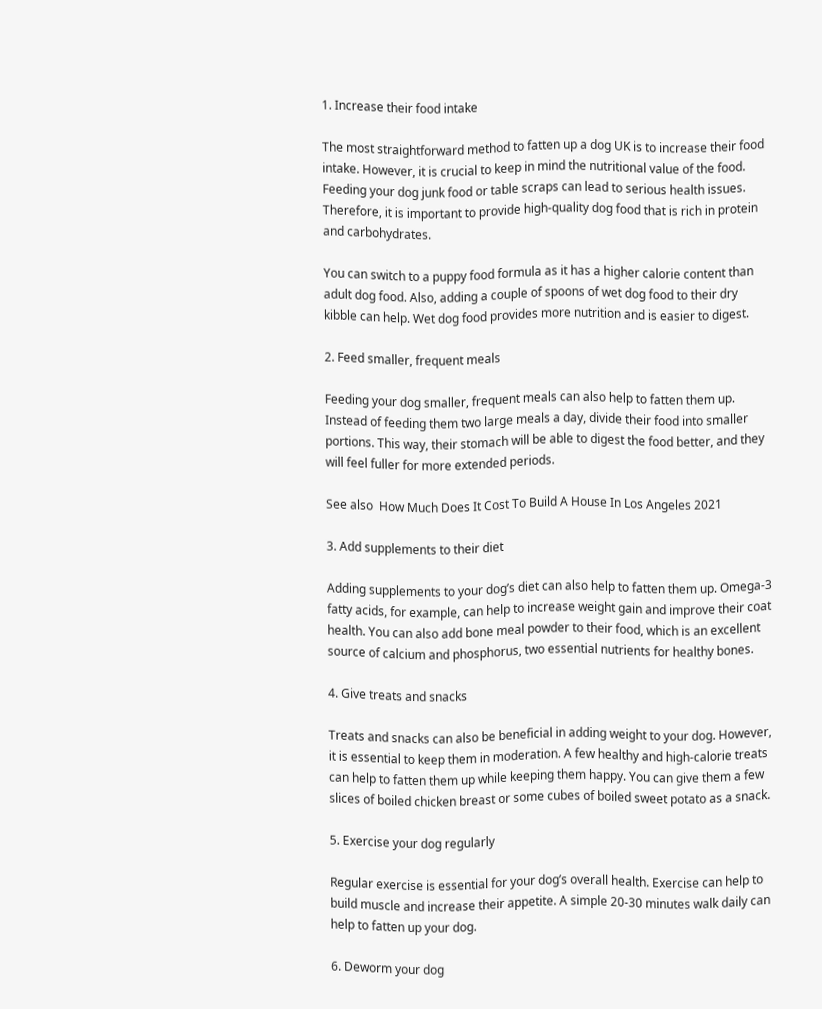1. Increase their food intake

The most straightforward method to fatten up a dog UK is to increase their food intake. However, it is crucial to keep in mind the nutritional value of the food. Feeding your dog junk food or table scraps can lead to serious health issues. Therefore, it is important to provide high-quality dog food that is rich in protein and carbohydrates.

You can switch to a puppy food formula as it has a higher calorie content than adult dog food. Also, adding a couple of spoons of wet dog food to their dry kibble can help. Wet dog food provides more nutrition and is easier to digest.

2. Feed smaller, frequent meals

Feeding your dog smaller, frequent meals can also help to fatten them up. Instead of feeding them two large meals a day, divide their food into smaller portions. This way, their stomach will be able to digest the food better, and they will feel fuller for more extended periods.

See also  How Much Does It Cost To Build A House In Los Angeles 2021

3. Add supplements to their diet

Adding supplements to your dog’s diet can also help to fatten them up. Omega-3 fatty acids, for example, can help to increase weight gain and improve their coat health. You can also add bone meal powder to their food, which is an excellent source of calcium and phosphorus, two essential nutrients for healthy bones.

4. Give treats and snacks

Treats and snacks can also be beneficial in adding weight to your dog. However, it is essential to keep them in moderation. A few healthy and high-calorie treats can help to fatten them up while keeping them happy. You can give them a few slices of boiled chicken breast or some cubes of boiled sweet potato as a snack.

5. Exercise your dog regularly

Regular exercise is essential for your dog’s overall health. Exercise can help to build muscle and increase their appetite. A simple 20-30 minutes walk daily can help to fatten up your dog.

6. Deworm your dog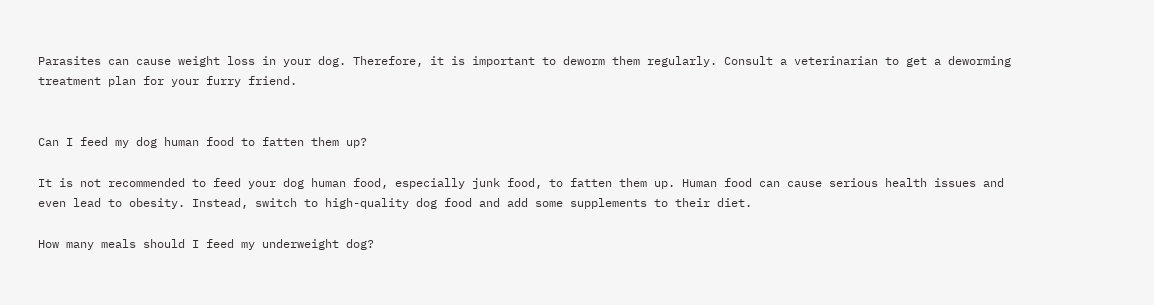Parasites can cause weight loss in your dog. Therefore, it is important to deworm them regularly. Consult a veterinarian to get a deworming treatment plan for your furry friend.


Can I feed my dog human food to fatten them up?

It is not recommended to feed your dog human food, especially junk food, to fatten them up. Human food can cause serious health issues and even lead to obesity. Instead, switch to high-quality dog food and add some supplements to their diet.

How many meals should I feed my underweight dog?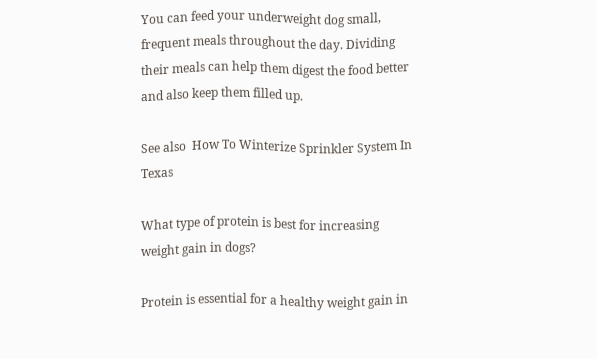You can feed your underweight dog small, frequent meals throughout the day. Dividing their meals can help them digest the food better and also keep them filled up.

See also  How To Winterize Sprinkler System In Texas

What type of protein is best for increasing weight gain in dogs?

Protein is essential for a healthy weight gain in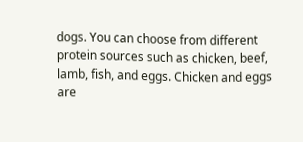dogs. You can choose from different protein sources such as chicken, beef, lamb, fish, and eggs. Chicken and eggs are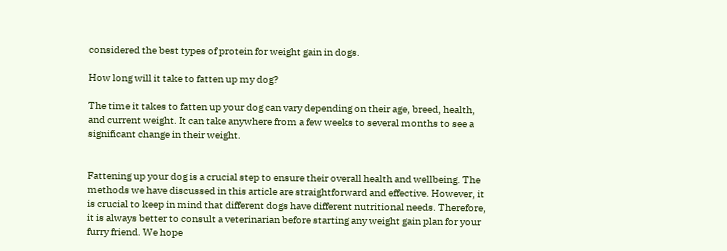considered the best types of protein for weight gain in dogs.

How long will it take to fatten up my dog?

The time it takes to fatten up your dog can vary depending on their age, breed, health, and current weight. It can take anywhere from a few weeks to several months to see a significant change in their weight.


Fattening up your dog is a crucial step to ensure their overall health and wellbeing. The methods we have discussed in this article are straightforward and effective. However, it is crucial to keep in mind that different dogs have different nutritional needs. Therefore, it is always better to consult a veterinarian before starting any weight gain plan for your furry friend. We hope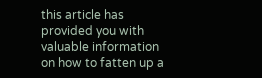this article has provided you with valuable information on how to fatten up a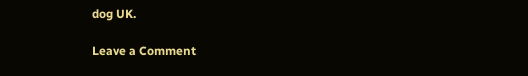dog UK.

Leave a Comment